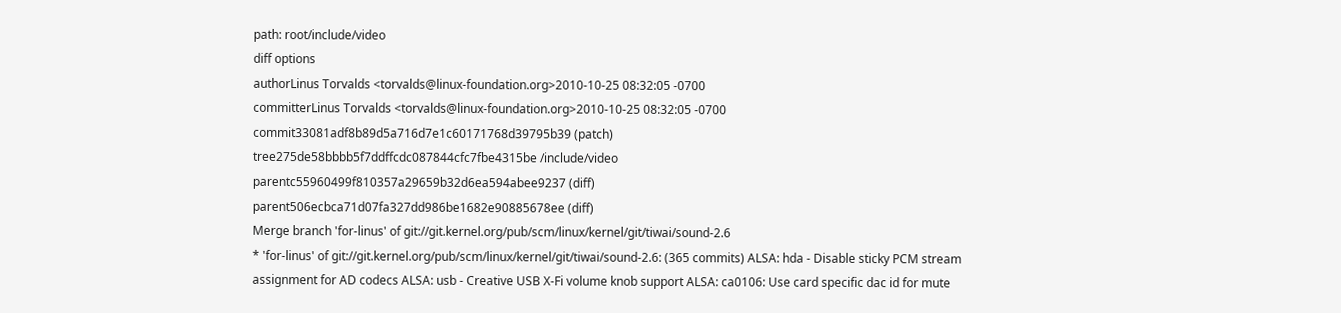path: root/include/video
diff options
authorLinus Torvalds <torvalds@linux-foundation.org>2010-10-25 08:32:05 -0700
committerLinus Torvalds <torvalds@linux-foundation.org>2010-10-25 08:32:05 -0700
commit33081adf8b89d5a716d7e1c60171768d39795b39 (patch)
tree275de58bbbb5f7ddffcdc087844cfc7fbe4315be /include/video
parentc55960499f810357a29659b32d6ea594abee9237 (diff)
parent506ecbca71d07fa327dd986be1682e90885678ee (diff)
Merge branch 'for-linus' of git://git.kernel.org/pub/scm/linux/kernel/git/tiwai/sound-2.6
* 'for-linus' of git://git.kernel.org/pub/scm/linux/kernel/git/tiwai/sound-2.6: (365 commits) ALSA: hda - Disable sticky PCM stream assignment for AD codecs ALSA: usb - Creative USB X-Fi volume knob support ALSA: ca0106: Use card specific dac id for mute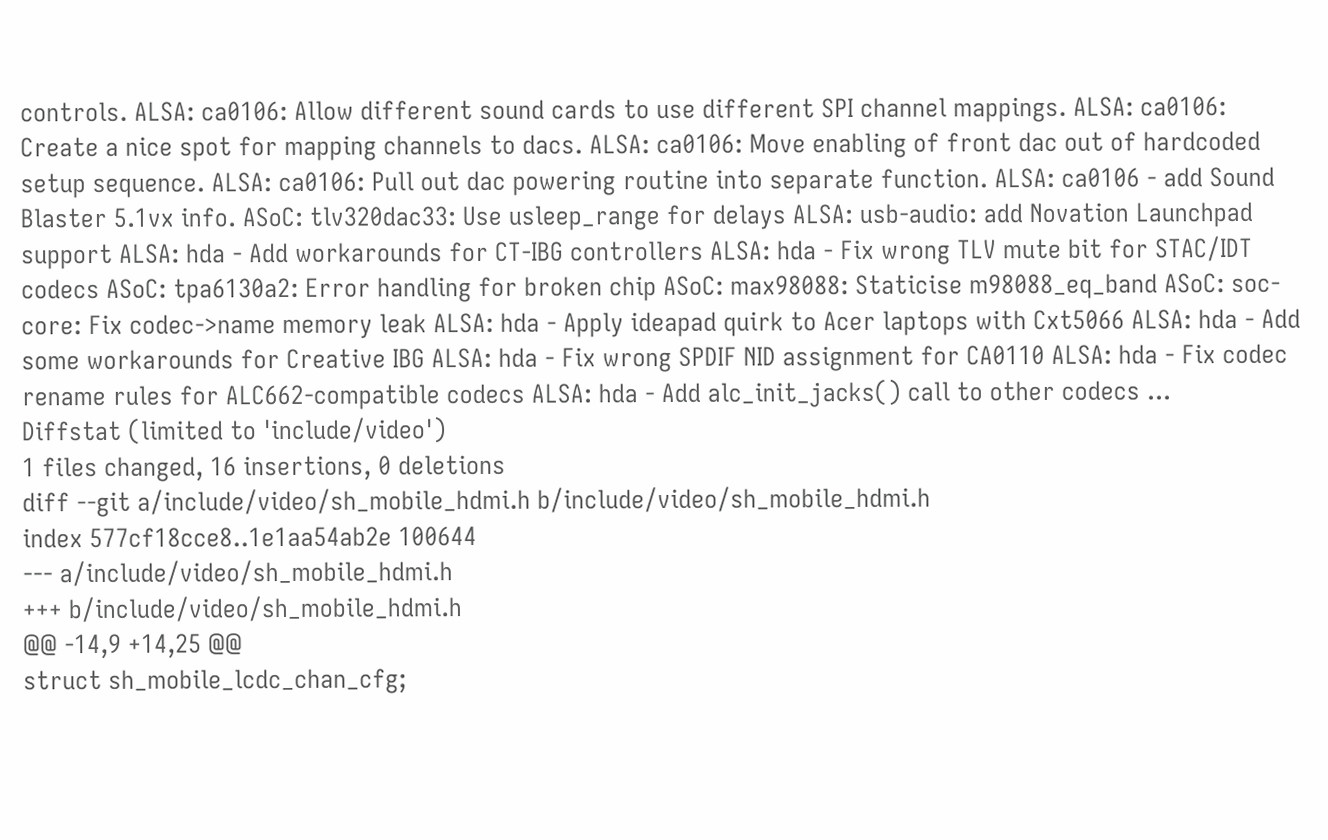controls. ALSA: ca0106: Allow different sound cards to use different SPI channel mappings. ALSA: ca0106: Create a nice spot for mapping channels to dacs. ALSA: ca0106: Move enabling of front dac out of hardcoded setup sequence. ALSA: ca0106: Pull out dac powering routine into separate function. ALSA: ca0106 - add Sound Blaster 5.1vx info. ASoC: tlv320dac33: Use usleep_range for delays ALSA: usb-audio: add Novation Launchpad support ALSA: hda - Add workarounds for CT-IBG controllers ALSA: hda - Fix wrong TLV mute bit for STAC/IDT codecs ASoC: tpa6130a2: Error handling for broken chip ASoC: max98088: Staticise m98088_eq_band ASoC: soc-core: Fix codec->name memory leak ALSA: hda - Apply ideapad quirk to Acer laptops with Cxt5066 ALSA: hda - Add some workarounds for Creative IBG ALSA: hda - Fix wrong SPDIF NID assignment for CA0110 ALSA: hda - Fix codec rename rules for ALC662-compatible codecs ALSA: hda - Add alc_init_jacks() call to other codecs ...
Diffstat (limited to 'include/video')
1 files changed, 16 insertions, 0 deletions
diff --git a/include/video/sh_mobile_hdmi.h b/include/video/sh_mobile_hdmi.h
index 577cf18cce8..1e1aa54ab2e 100644
--- a/include/video/sh_mobile_hdmi.h
+++ b/include/video/sh_mobile_hdmi.h
@@ -14,9 +14,25 @@
struct sh_mobile_lcdc_chan_cfg;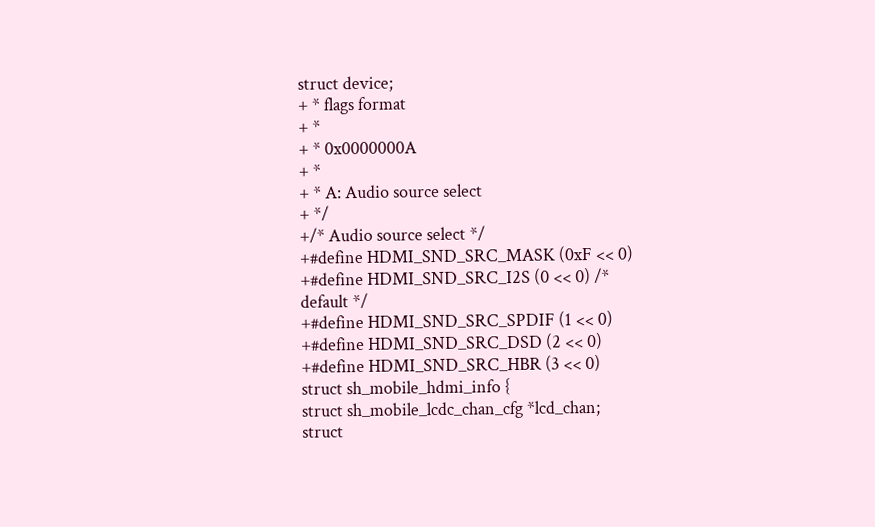struct device;
+ * flags format
+ *
+ * 0x0000000A
+ *
+ * A: Audio source select
+ */
+/* Audio source select */
+#define HDMI_SND_SRC_MASK (0xF << 0)
+#define HDMI_SND_SRC_I2S (0 << 0) /* default */
+#define HDMI_SND_SRC_SPDIF (1 << 0)
+#define HDMI_SND_SRC_DSD (2 << 0)
+#define HDMI_SND_SRC_HBR (3 << 0)
struct sh_mobile_hdmi_info {
struct sh_mobile_lcdc_chan_cfg *lcd_chan;
struct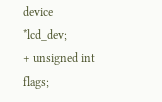device *lcd_dev;
+ unsigned int flags;